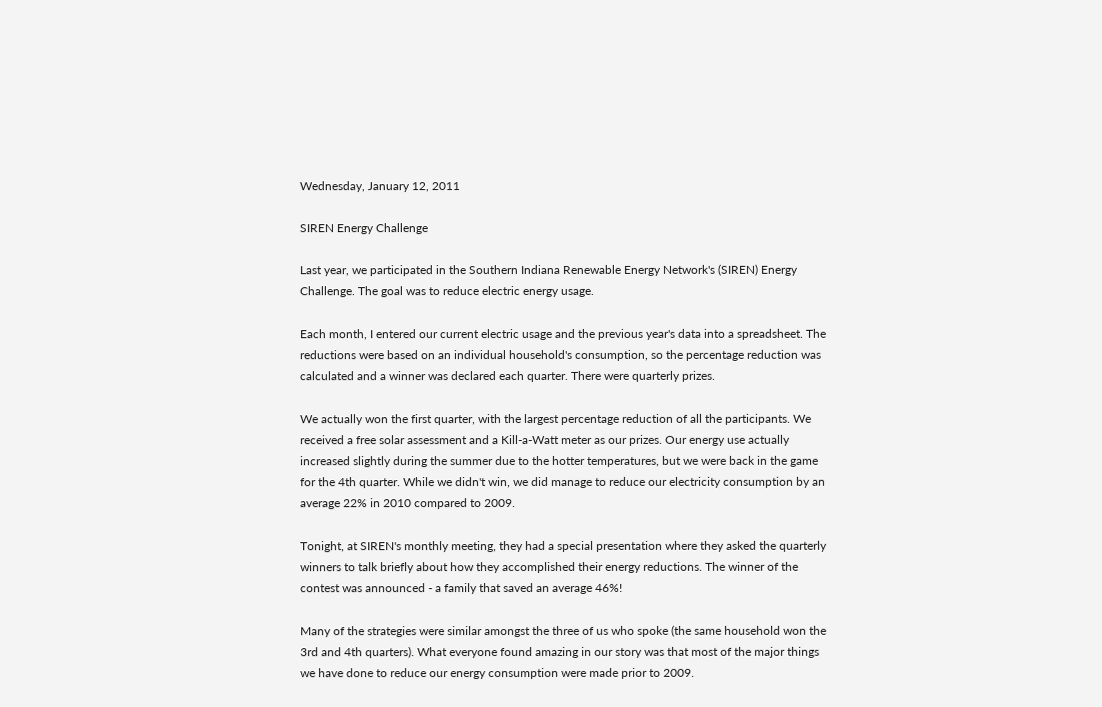Wednesday, January 12, 2011

SIREN Energy Challenge

Last year, we participated in the Southern Indiana Renewable Energy Network's (SIREN) Energy Challenge. The goal was to reduce electric energy usage.

Each month, I entered our current electric usage and the previous year's data into a spreadsheet. The reductions were based on an individual household's consumption, so the percentage reduction was calculated and a winner was declared each quarter. There were quarterly prizes.

We actually won the first quarter, with the largest percentage reduction of all the participants. We received a free solar assessment and a Kill-a-Watt meter as our prizes. Our energy use actually increased slightly during the summer due to the hotter temperatures, but we were back in the game for the 4th quarter. While we didn't win, we did manage to reduce our electricity consumption by an average 22% in 2010 compared to 2009.

Tonight, at SIREN's monthly meeting, they had a special presentation where they asked the quarterly winners to talk briefly about how they accomplished their energy reductions. The winner of the contest was announced - a family that saved an average 46%!

Many of the strategies were similar amongst the three of us who spoke (the same household won the 3rd and 4th quarters). What everyone found amazing in our story was that most of the major things we have done to reduce our energy consumption were made prior to 2009.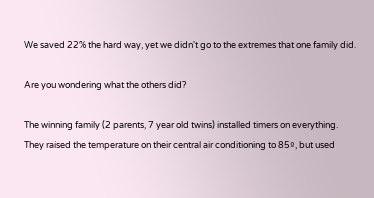We saved 22% the hard way, yet we didn't go to the extremes that one family did.

Are you wondering what the others did?

The winning family (2 parents, 7 year old twins) installed timers on everything. They raised the temperature on their central air conditioning to 85º, but used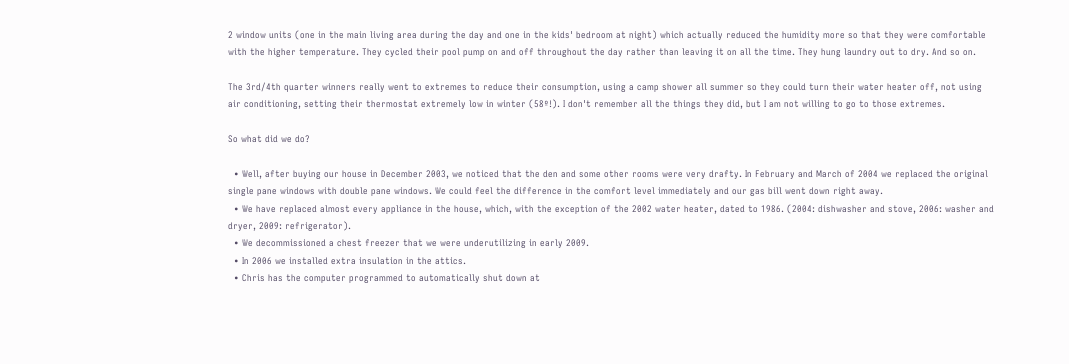2 window units (one in the main living area during the day and one in the kids' bedroom at night) which actually reduced the humidity more so that they were comfortable with the higher temperature. They cycled their pool pump on and off throughout the day rather than leaving it on all the time. They hung laundry out to dry. And so on.

The 3rd/4th quarter winners really went to extremes to reduce their consumption, using a camp shower all summer so they could turn their water heater off, not using air conditioning, setting their thermostat extremely low in winter (58º!). I don't remember all the things they did, but I am not willing to go to those extremes.

So what did we do?

  • Well, after buying our house in December 2003, we noticed that the den and some other rooms were very drafty. In February and March of 2004 we replaced the original single pane windows with double pane windows. We could feel the difference in the comfort level immediately and our gas bill went down right away.
  • We have replaced almost every appliance in the house, which, with the exception of the 2002 water heater, dated to 1986. (2004: dishwasher and stove, 2006: washer and dryer, 2009: refrigerator).
  • We decommissioned a chest freezer that we were underutilizing in early 2009.
  • In 2006 we installed extra insulation in the attics.
  • Chris has the computer programmed to automatically shut down at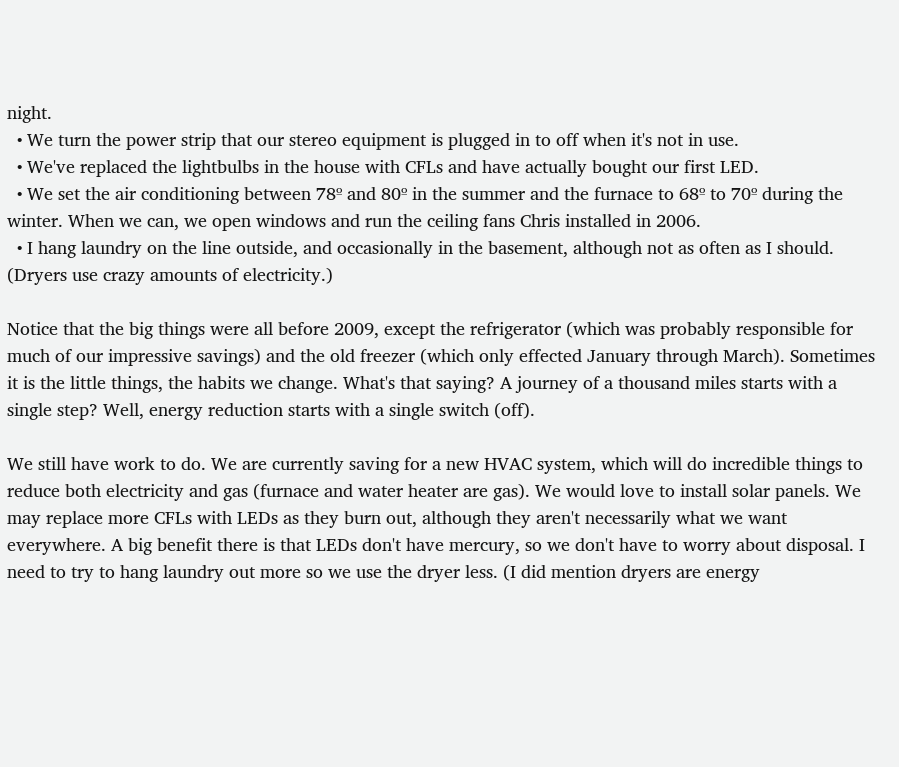night.
  • We turn the power strip that our stereo equipment is plugged in to off when it's not in use.
  • We've replaced the lightbulbs in the house with CFLs and have actually bought our first LED.
  • We set the air conditioning between 78º and 80º in the summer and the furnace to 68º to 70º during the winter. When we can, we open windows and run the ceiling fans Chris installed in 2006.
  • I hang laundry on the line outside, and occasionally in the basement, although not as often as I should. (Dryers use crazy amounts of electricity.)

Notice that the big things were all before 2009, except the refrigerator (which was probably responsible for much of our impressive savings) and the old freezer (which only effected January through March). Sometimes it is the little things, the habits we change. What's that saying? A journey of a thousand miles starts with a single step? Well, energy reduction starts with a single switch (off).

We still have work to do. We are currently saving for a new HVAC system, which will do incredible things to reduce both electricity and gas (furnace and water heater are gas). We would love to install solar panels. We may replace more CFLs with LEDs as they burn out, although they aren't necessarily what we want everywhere. A big benefit there is that LEDs don't have mercury, so we don't have to worry about disposal. I need to try to hang laundry out more so we use the dryer less. (I did mention dryers are energy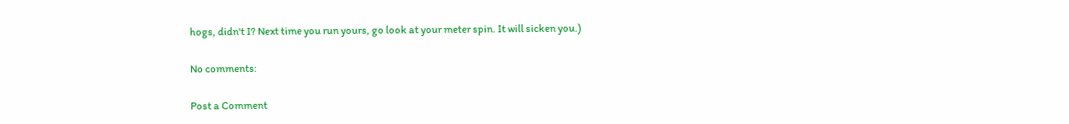hogs, didn't I? Next time you run yours, go look at your meter spin. It will sicken you.)

No comments:

Post a Comment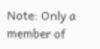Note: Only a member of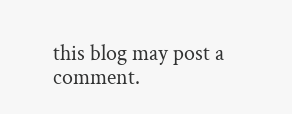this blog may post a comment.